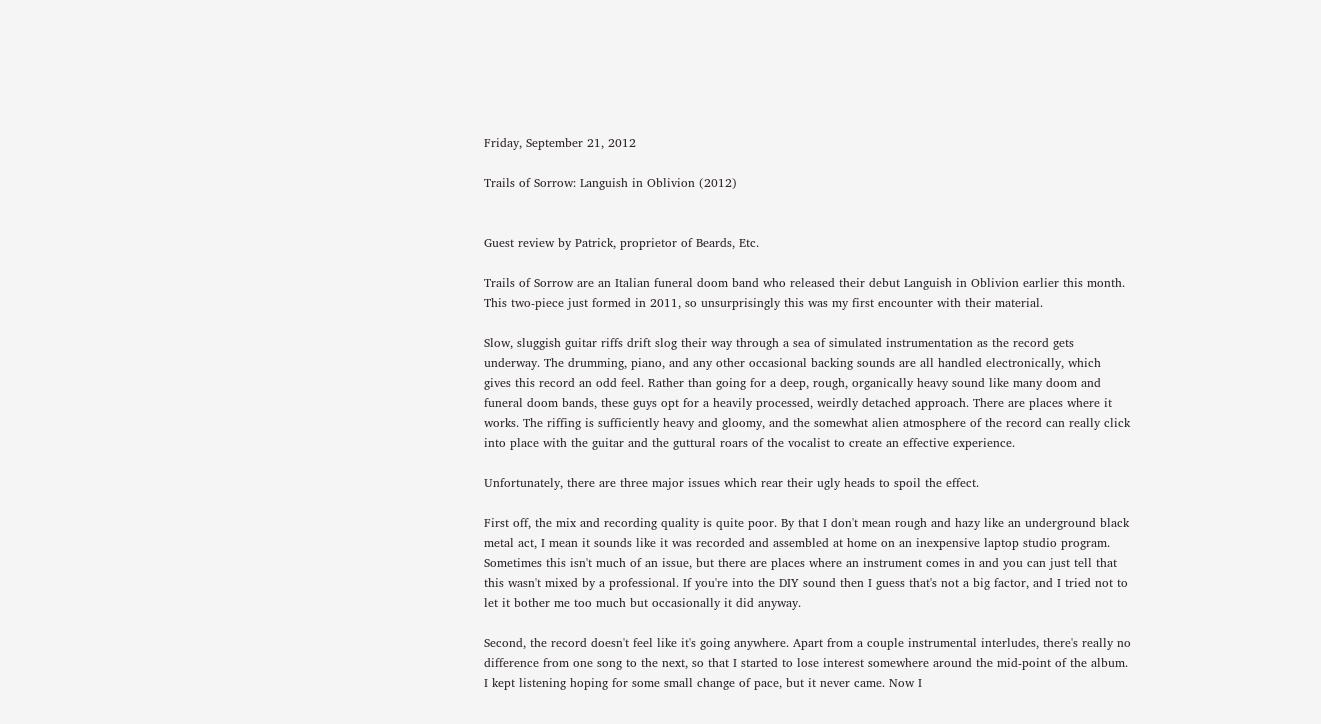Friday, September 21, 2012

Trails of Sorrow: Languish in Oblivion (2012)


Guest review by Patrick, proprietor of Beards, Etc.

Trails of Sorrow are an Italian funeral doom band who released their debut Languish in Oblivion earlier this month. This two-piece just formed in 2011, so unsurprisingly this was my first encounter with their material.

Slow, sluggish guitar riffs drift slog their way through a sea of simulated instrumentation as the record gets underway. The drumming, piano, and any other occasional backing sounds are all handled electronically, which gives this record an odd feel. Rather than going for a deep, rough, organically heavy sound like many doom and funeral doom bands, these guys opt for a heavily processed, weirdly detached approach. There are places where it works. The riffing is sufficiently heavy and gloomy, and the somewhat alien atmosphere of the record can really click into place with the guitar and the guttural roars of the vocalist to create an effective experience.

Unfortunately, there are three major issues which rear their ugly heads to spoil the effect.

First off, the mix and recording quality is quite poor. By that I don't mean rough and hazy like an underground black metal act, I mean it sounds like it was recorded and assembled at home on an inexpensive laptop studio program. Sometimes this isn't much of an issue, but there are places where an instrument comes in and you can just tell that this wasn't mixed by a professional. If you're into the DIY sound then I guess that's not a big factor, and I tried not to let it bother me too much but occasionally it did anyway.

Second, the record doesn't feel like it's going anywhere. Apart from a couple instrumental interludes, there's really no difference from one song to the next, so that I started to lose interest somewhere around the mid-point of the album. I kept listening hoping for some small change of pace, but it never came. Now I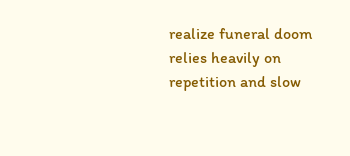realize funeral doom relies heavily on repetition and slow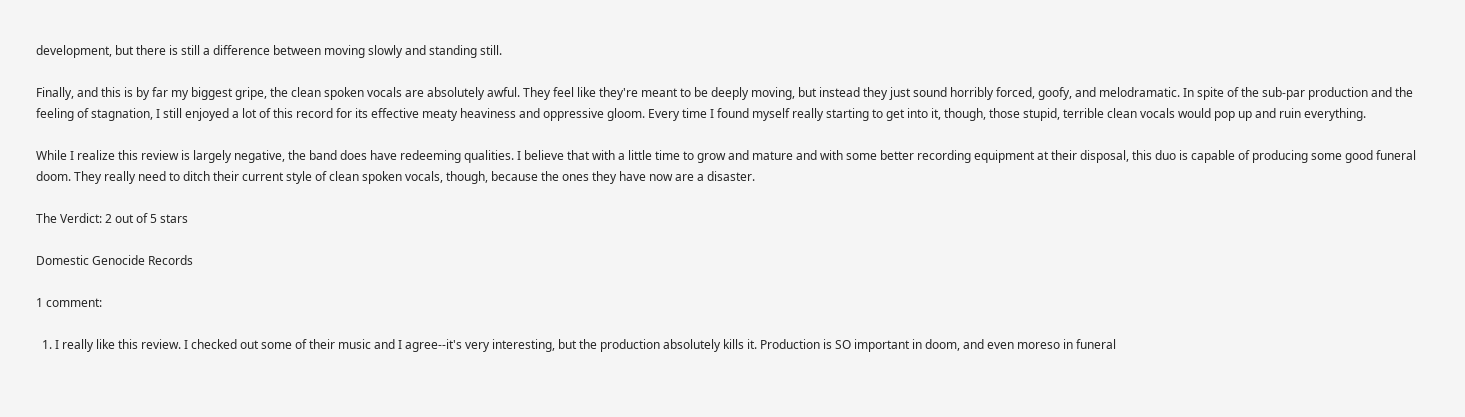development, but there is still a difference between moving slowly and standing still.

Finally, and this is by far my biggest gripe, the clean spoken vocals are absolutely awful. They feel like they're meant to be deeply moving, but instead they just sound horribly forced, goofy, and melodramatic. In spite of the sub-par production and the feeling of stagnation, I still enjoyed a lot of this record for its effective meaty heaviness and oppressive gloom. Every time I found myself really starting to get into it, though, those stupid, terrible clean vocals would pop up and ruin everything.

While I realize this review is largely negative, the band does have redeeming qualities. I believe that with a little time to grow and mature and with some better recording equipment at their disposal, this duo is capable of producing some good funeral doom. They really need to ditch their current style of clean spoken vocals, though, because the ones they have now are a disaster.

The Verdict: 2 out of 5 stars

Domestic Genocide Records

1 comment:

  1. I really like this review. I checked out some of their music and I agree--it's very interesting, but the production absolutely kills it. Production is SO important in doom, and even moreso in funeral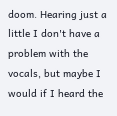doom. Hearing just a little I don't have a problem with the vocals, but maybe I would if I heard the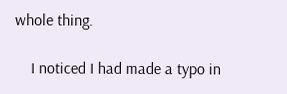whole thing.

    I noticed I had made a typo in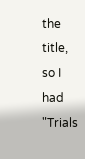the title, so I had "Trials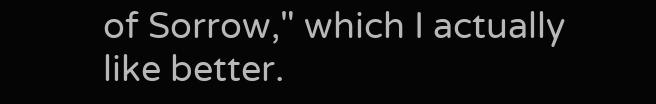of Sorrow," which I actually like better.